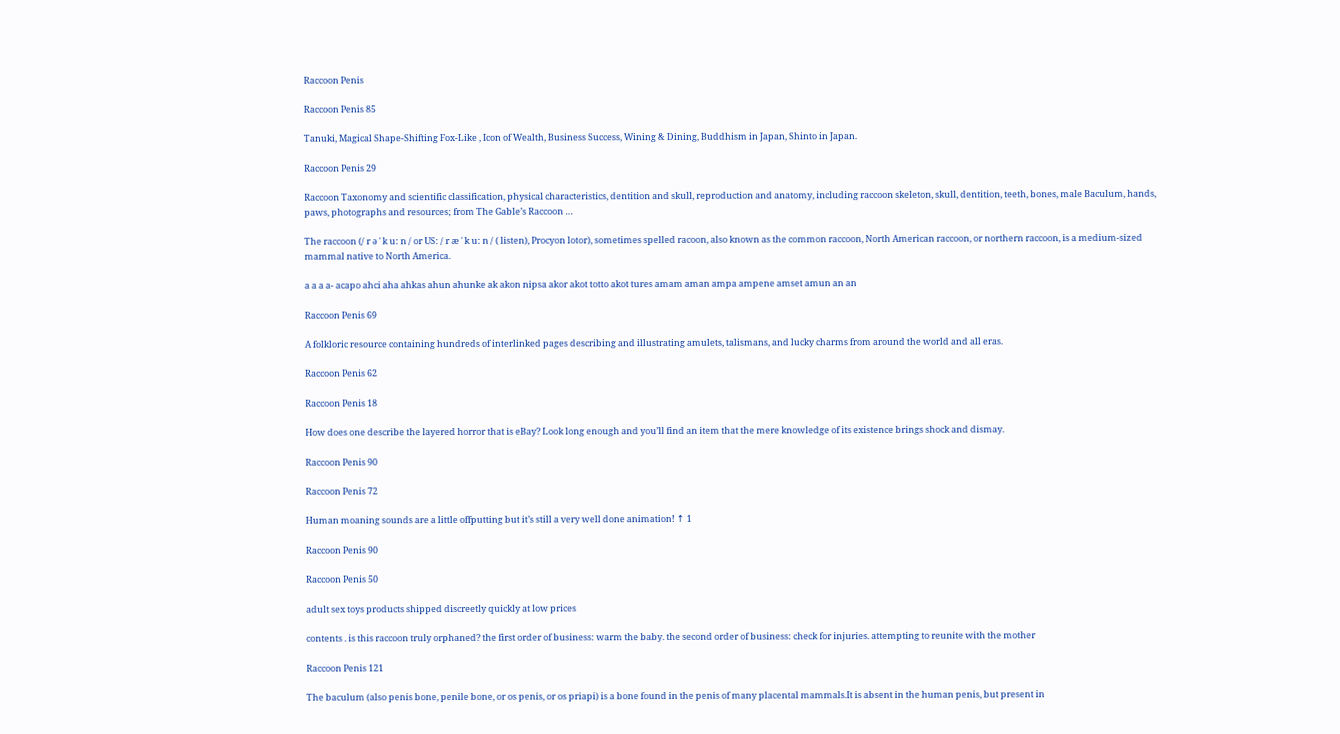Raccoon Penis

Raccoon Penis 85

Tanuki, Magical Shape-Shifting Fox-Like , Icon of Wealth, Business Success, Wining & Dining, Buddhism in Japan, Shinto in Japan.

Raccoon Penis 29

Raccoon Taxonomy and scientific classification, physical characteristics, dentition and skull, reproduction and anatomy, including raccoon skeleton, skull, dentition, teeth, bones, male Baculum, hands, paws, photographs and resources; from The Gable’s Raccoon …

The raccoon (/ r ə ˈ k uː n / or US: / r æ ˈ k uː n / ( listen), Procyon lotor), sometimes spelled racoon, also known as the common raccoon, North American raccoon, or northern raccoon, is a medium-sized mammal native to North America.

a a a a- acapo ahci aha ahkas ahun ahunke ak akon nipsa akor akot totto akot tures amam aman ampa ampene amset amun an an

Raccoon Penis 69

A folkloric resource containing hundreds of interlinked pages describing and illustrating amulets, talismans, and lucky charms from around the world and all eras.

Raccoon Penis 62

Raccoon Penis 18

How does one describe the layered horror that is eBay? Look long enough and you’ll find an item that the mere knowledge of its existence brings shock and dismay.

Raccoon Penis 90

Raccoon Penis 72

Human moaning sounds are a little offputting but it’s still a very well done animation! ↑ 1

Raccoon Penis 90

Raccoon Penis 50

adult sex toys products shipped discreetly quickly at low prices

contents . is this raccoon truly orphaned? the first order of business: warm the baby. the second order of business: check for injuries. attempting to reunite with the mother

Raccoon Penis 121

The baculum (also penis bone, penile bone, or os penis, or os priapi) is a bone found in the penis of many placental mammals.It is absent in the human penis, but present in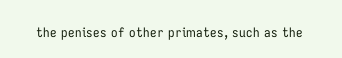the penises of other primates, such as the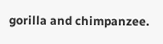gorilla and chimpanzee.